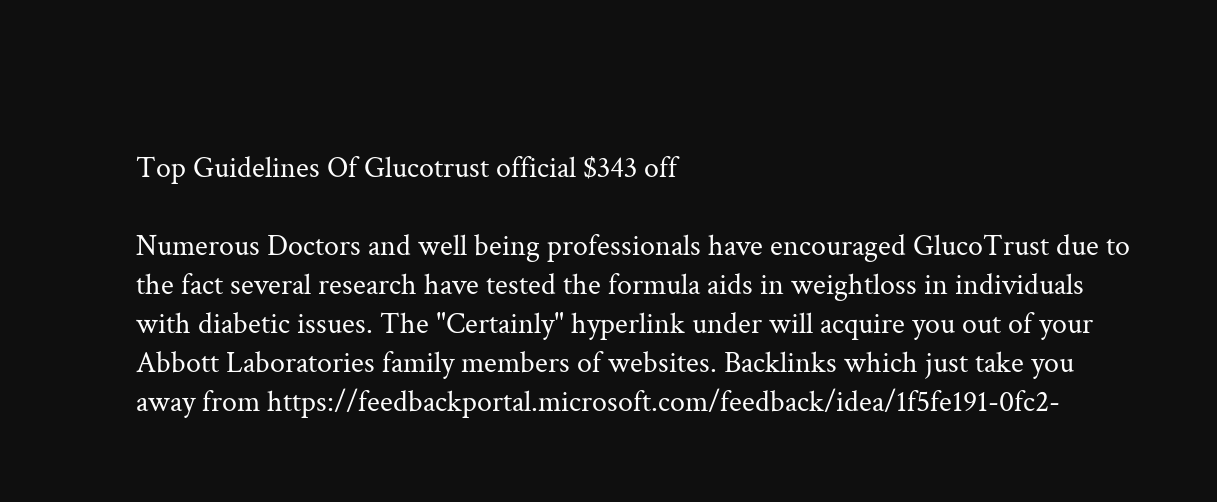Top Guidelines Of Glucotrust official $343 off

Numerous Doctors and well being professionals have encouraged GlucoTrust due to the fact several research have tested the formula aids in weightloss in individuals with diabetic issues. The "Certainly" hyperlink under will acquire you out of your Abbott Laboratories family members of websites. Backlinks which just take you away from https://feedbackportal.microsoft.com/feedback/idea/1f5fe191-0fc2-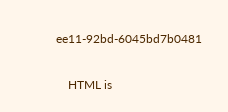ee11-92bd-6045bd7b0481


    HTML is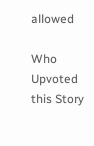allowed

Who Upvoted this Story